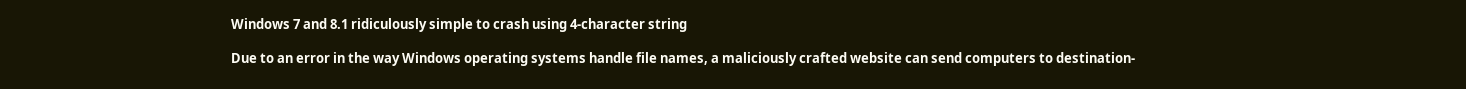Windows 7 and 8.1 ridiculously simple to crash using 4-character string

Due to an error in the way Windows operating systems handle file names, a maliciously crafted website can send computers to destination-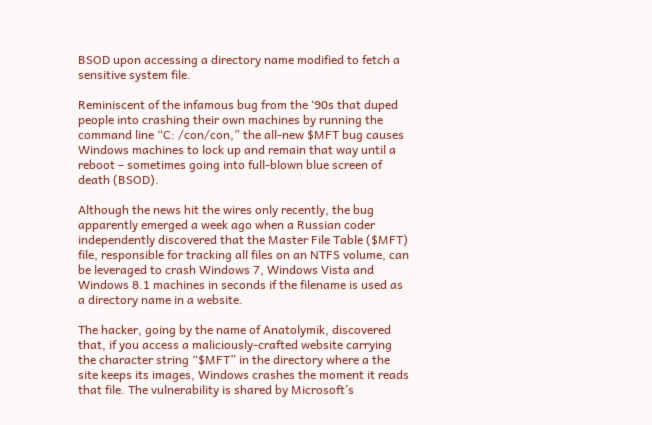BSOD upon accessing a directory name modified to fetch a sensitive system file.

Reminiscent of the infamous bug from the ‘90s that duped people into crashing their own machines by running the command line “C: /con/con,” the all-new $MFT bug causes Windows machines to lock up and remain that way until a reboot – sometimes going into full-blown blue screen of death (BSOD).

Although the news hit the wires only recently, the bug apparently emerged a week ago when a Russian coder independently discovered that the Master File Table ($MFT) file, responsible for tracking all files on an NTFS volume, can be leveraged to crash Windows 7, Windows Vista and Windows 8.1 machines in seconds if the filename is used as a directory name in a website.

The hacker, going by the name of Anatolymik, discovered that, if you access a maliciously-crafted website carrying the character string “$MFT” in the directory where a the site keeps its images, Windows crashes the moment it reads that file. The vulnerability is shared by Microsoft’s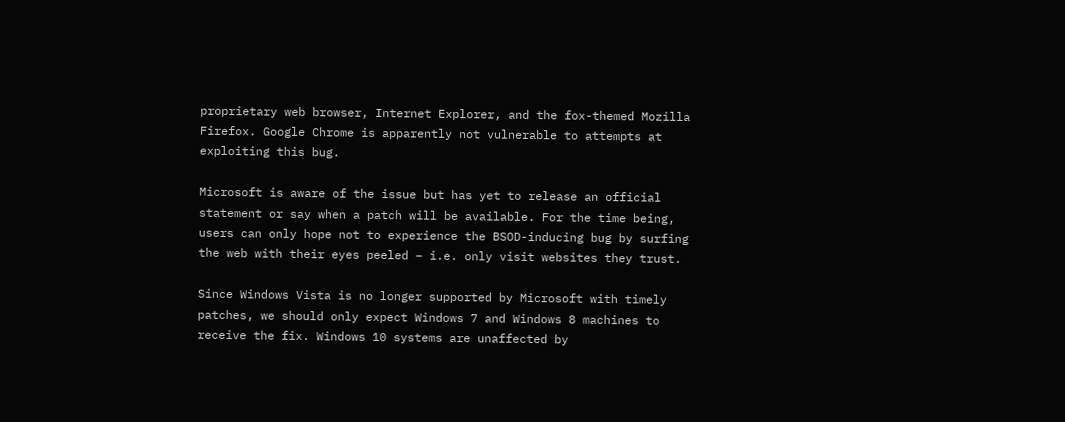proprietary web browser, Internet Explorer, and the fox-themed Mozilla Firefox. Google Chrome is apparently not vulnerable to attempts at exploiting this bug.

Microsoft is aware of the issue but has yet to release an official statement or say when a patch will be available. For the time being, users can only hope not to experience the BSOD-inducing bug by surfing the web with their eyes peeled – i.e. only visit websites they trust.

Since Windows Vista is no longer supported by Microsoft with timely patches, we should only expect Windows 7 and Windows 8 machines to receive the fix. Windows 10 systems are unaffected by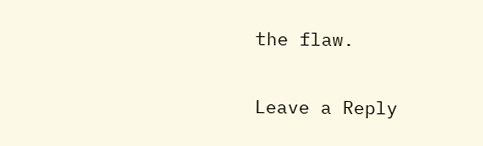the flaw.

Leave a Reply